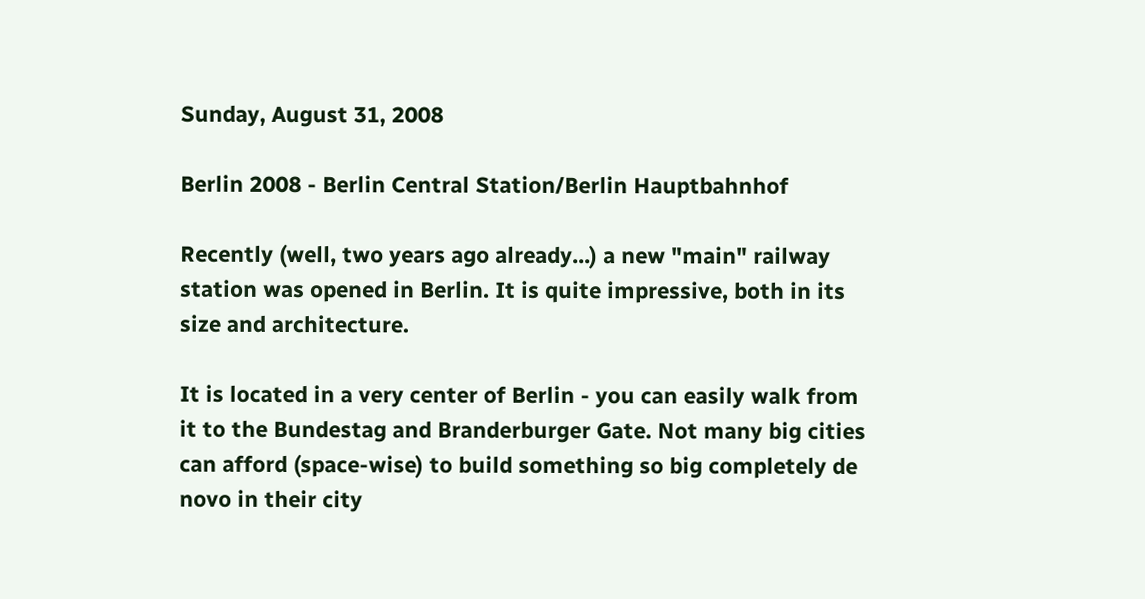Sunday, August 31, 2008

Berlin 2008 - Berlin Central Station/Berlin Hauptbahnhof

Recently (well, two years ago already...) a new "main" railway station was opened in Berlin. It is quite impressive, both in its size and architecture.

It is located in a very center of Berlin - you can easily walk from it to the Bundestag and Branderburger Gate. Not many big cities can afford (space-wise) to build something so big completely de novo in their city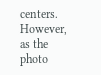centers. However, as the photo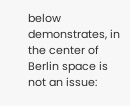below demonstrates, in the center of Berlin space is not an issue: